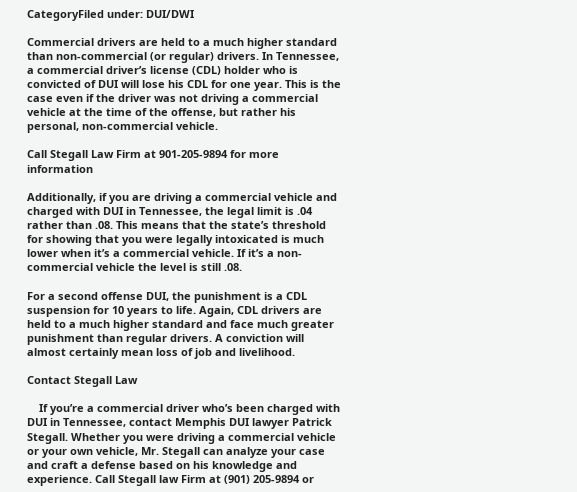CategoryFiled under: DUI/DWI

Commercial drivers are held to a much higher standard than non-commercial (or regular) drivers. In Tennessee, a commercial driver’s license (CDL) holder who is convicted of DUI will lose his CDL for one year. This is the case even if the driver was not driving a commercial vehicle at the time of the offense, but rather his personal, non-commercial vehicle.

Call Stegall Law Firm at 901-205-9894 for more information

Additionally, if you are driving a commercial vehicle and charged with DUI in Tennessee, the legal limit is .04 rather than .08. This means that the state’s threshold for showing that you were legally intoxicated is much lower when it’s a commercial vehicle. If it’s a non-commercial vehicle the level is still .08.

For a second offense DUI, the punishment is a CDL suspension for 10 years to life. Again, CDL drivers are held to a much higher standard and face much greater punishment than regular drivers. A conviction will almost certainly mean loss of job and livelihood.

Contact Stegall Law

    If you’re a commercial driver who’s been charged with DUI in Tennessee, contact Memphis DUI lawyer Patrick Stegall. Whether you were driving a commercial vehicle or your own vehicle, Mr. Stegall can analyze your case and craft a defense based on his knowledge and experience. Call Stegall law Firm at (901) 205-9894 or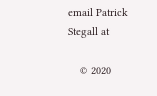email Patrick Stegall at

    © 2020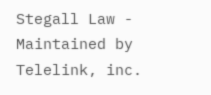Stegall Law - Maintained by Telelink, inc.